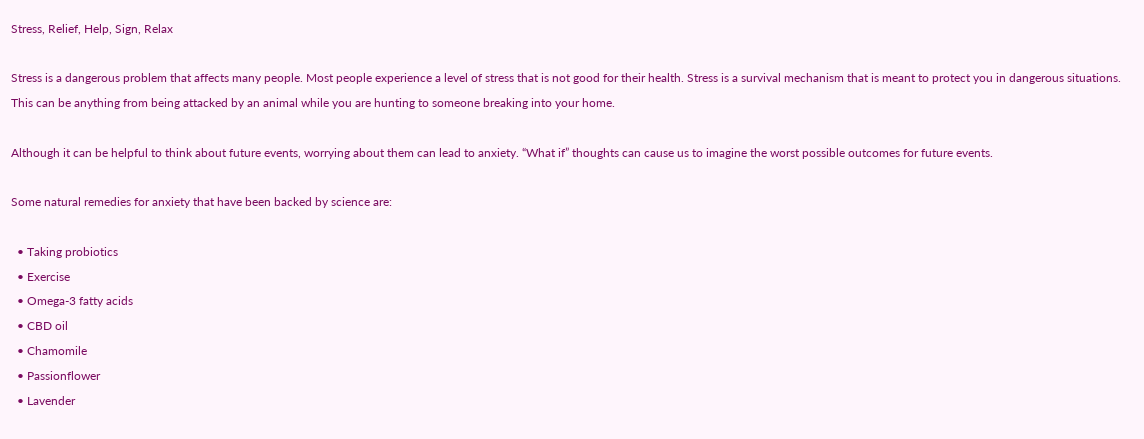Stress, Relief, Help, Sign, Relax

Stress is a dangerous problem that affects many people. Most people experience a level of stress that is not good for their health. Stress is a survival mechanism that is meant to protect you in dangerous situations. This can be anything from being attacked by an animal while you are hunting to someone breaking into your home.

Although it can be helpful to think about future events, worrying about them can lead to anxiety. “What if” thoughts can cause us to imagine the worst possible outcomes for future events.

Some natural remedies for anxiety that have been backed by science are:

  • Taking probiotics
  • Exercise
  • Omega-3 fatty acids
  • CBD oil
  • Chamomile
  • Passionflower
  • Lavender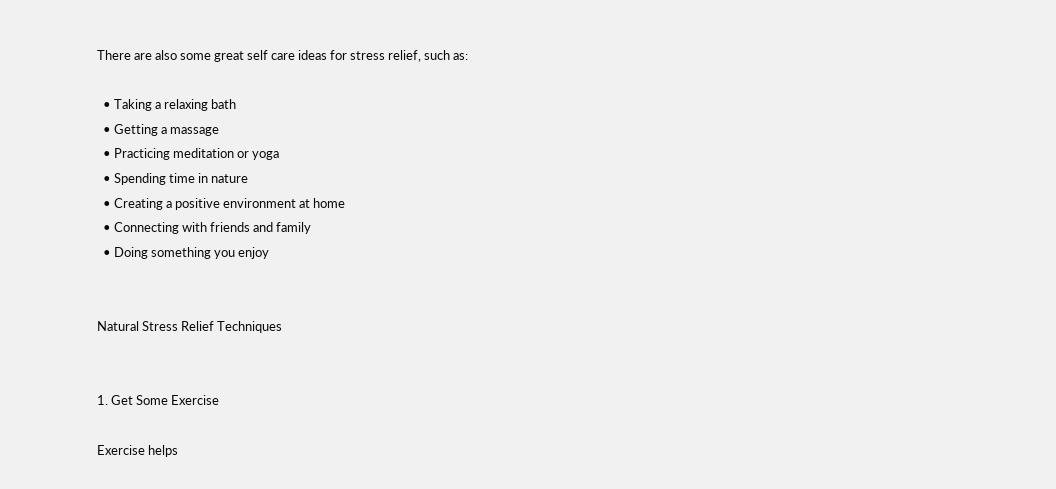There are also some great self care ideas for stress relief, such as:

  • Taking a relaxing bath
  • Getting a massage
  • Practicing meditation or yoga
  • Spending time in nature
  • Creating a positive environment at home
  • Connecting with friends and family
  • Doing something you enjoy


Natural Stress Relief Techniques


1. Get Some Exercise

Exercise helps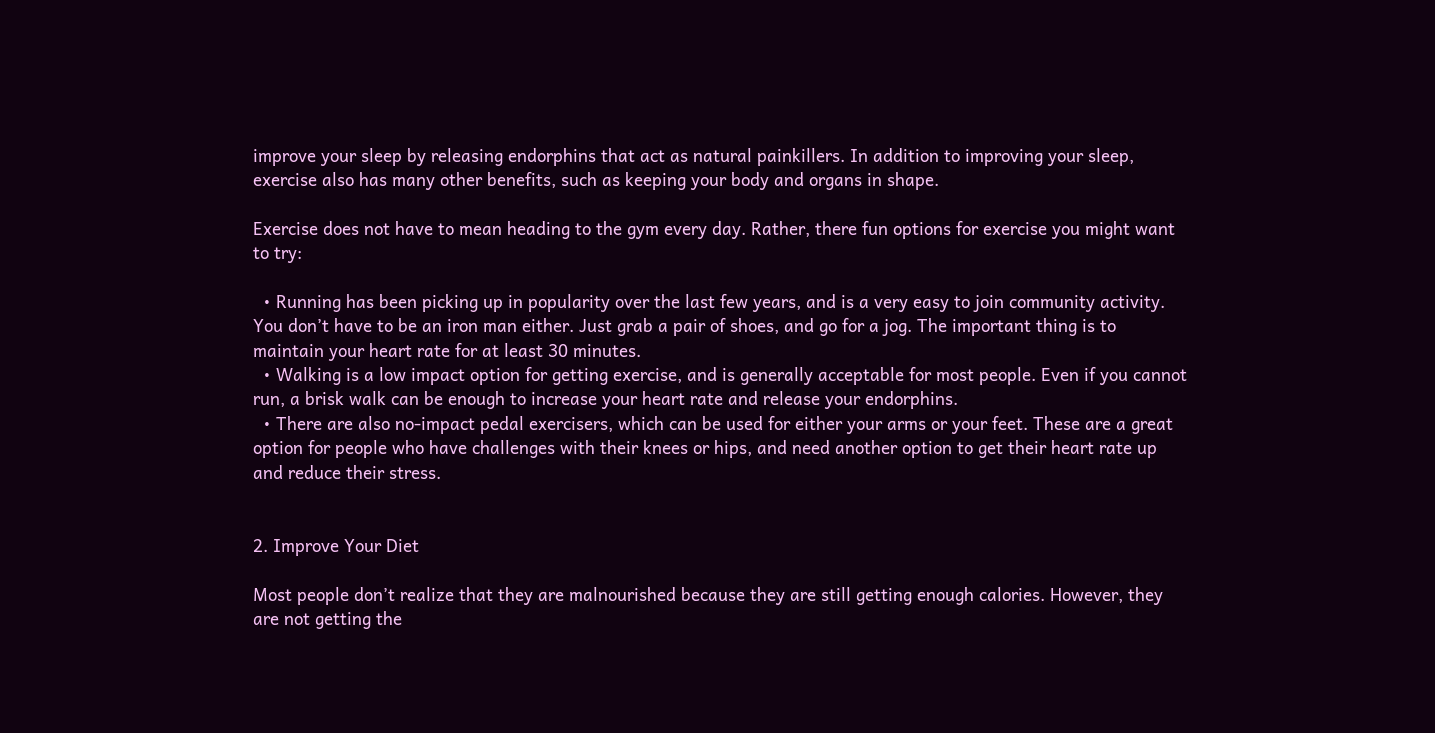improve your sleep by releasing endorphins that act as natural painkillers. In addition to improving your sleep, exercise also has many other benefits, such as keeping your body and organs in shape.

Exercise does not have to mean heading to the gym every day. Rather, there fun options for exercise you might want to try:

  • Running has been picking up in popularity over the last few years, and is a very easy to join community activity. You don’t have to be an iron man either. Just grab a pair of shoes, and go for a jog. The important thing is to maintain your heart rate for at least 30 minutes.
  • Walking is a low impact option for getting exercise, and is generally acceptable for most people. Even if you cannot run, a brisk walk can be enough to increase your heart rate and release your endorphins.
  • There are also no-impact pedal exercisers, which can be used for either your arms or your feet. These are a great option for people who have challenges with their knees or hips, and need another option to get their heart rate up and reduce their stress.


2. Improve Your Diet

Most people don’t realize that they are malnourished because they are still getting enough calories. However, they are not getting the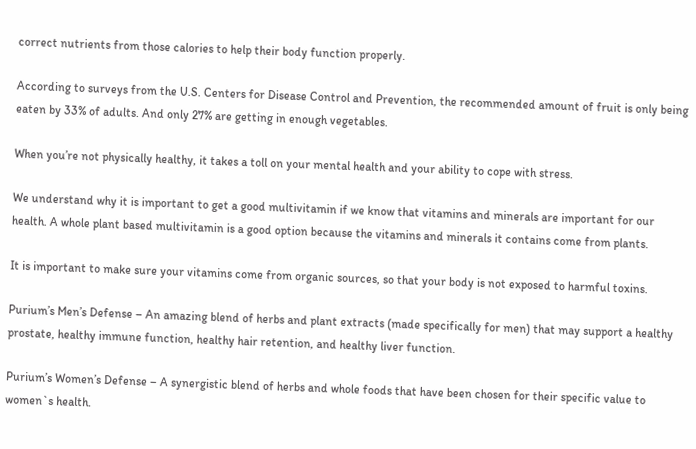correct nutrients from those calories to help their body function properly.

According to surveys from the U.S. Centers for Disease Control and Prevention, the recommended amount of fruit is only being eaten by 33% of adults. And only 27% are getting in enough vegetables.

When you’re not physically healthy, it takes a toll on your mental health and your ability to cope with stress.

We understand why it is important to get a good multivitamin if we know that vitamins and minerals are important for our health. A whole plant based multivitamin is a good option because the vitamins and minerals it contains come from plants.

It is important to make sure your vitamins come from organic sources, so that your body is not exposed to harmful toxins.

Purium’s Men’s Defense – An amazing blend of herbs and plant extracts (made specifically for men) that may support a healthy prostate, healthy immune function, healthy hair retention, and healthy liver function.

Purium’s Women’s Defense – A synergistic blend of herbs and whole foods that have been chosen for their specific value to women`s health.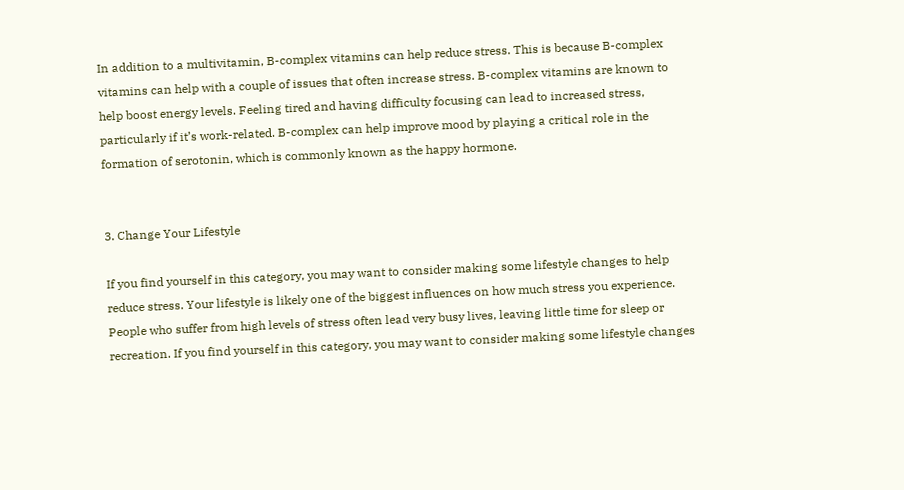In addition to a multivitamin, B-complex vitamins can help reduce stress. This is because B-complex vitamins can help with a couple of issues that often increase stress. B-complex vitamins are known to help boost energy levels. Feeling tired and having difficulty focusing can lead to increased stress, particularly if it’s work-related. B-complex can help improve mood by playing a critical role in the formation of serotonin, which is commonly known as the happy hormone.


3. Change Your Lifestyle

If you find yourself in this category, you may want to consider making some lifestyle changes to help reduce stress. Your lifestyle is likely one of the biggest influences on how much stress you experience. People who suffer from high levels of stress often lead very busy lives, leaving little time for sleep or recreation. If you find yourself in this category, you may want to consider making some lifestyle changes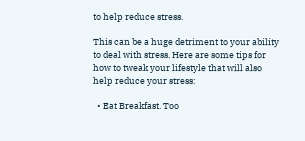to help reduce stress.

This can be a huge detriment to your ability to deal with stress. Here are some tips for how to tweak your lifestyle that will also help reduce your stress:

  • Eat Breakfast. Too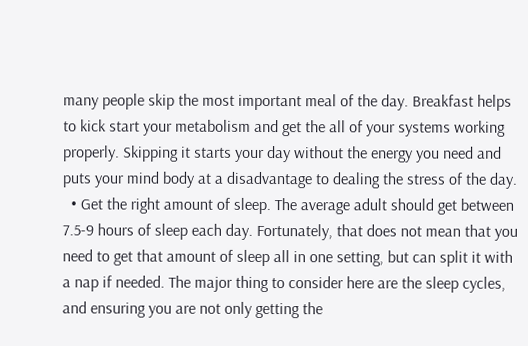many people skip the most important meal of the day. Breakfast helps to kick start your metabolism and get the all of your systems working properly. Skipping it starts your day without the energy you need and puts your mind body at a disadvantage to dealing the stress of the day.
  • Get the right amount of sleep. The average adult should get between 7.5-9 hours of sleep each day. Fortunately, that does not mean that you need to get that amount of sleep all in one setting, but can split it with a nap if needed. The major thing to consider here are the sleep cycles, and ensuring you are not only getting the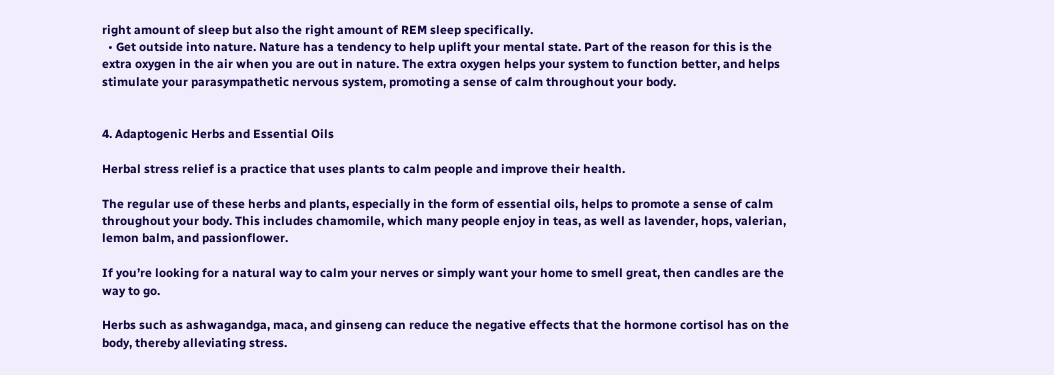right amount of sleep but also the right amount of REM sleep specifically.
  • Get outside into nature. Nature has a tendency to help uplift your mental state. Part of the reason for this is the extra oxygen in the air when you are out in nature. The extra oxygen helps your system to function better, and helps stimulate your parasympathetic nervous system, promoting a sense of calm throughout your body.


4. Adaptogenic Herbs and Essential Oils

Herbal stress relief is a practice that uses plants to calm people and improve their health.

The regular use of these herbs and plants, especially in the form of essential oils, helps to promote a sense of calm throughout your body. This includes chamomile, which many people enjoy in teas, as well as lavender, hops, valerian, lemon balm, and passionflower.

If you’re looking for a natural way to calm your nerves or simply want your home to smell great, then candles are the way to go.

Herbs such as ashwagandga, maca, and ginseng can reduce the negative effects that the hormone cortisol has on the body, thereby alleviating stress.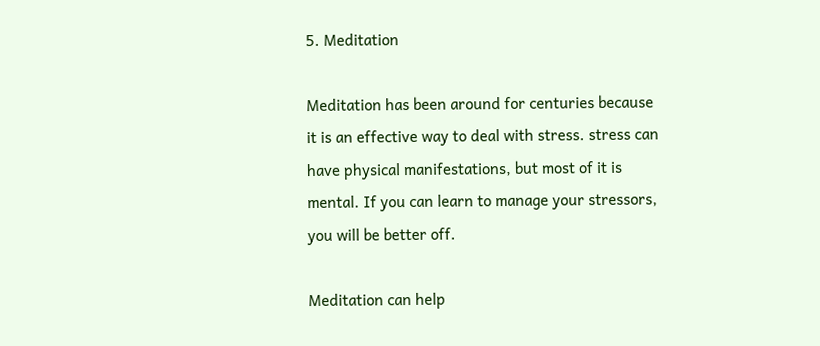5. Meditation

Meditation has been around for centuries because it is an effective way to deal with stress. stress can have physical manifestations, but most of it is mental. If you can learn to manage your stressors, you will be better off.

Meditation can help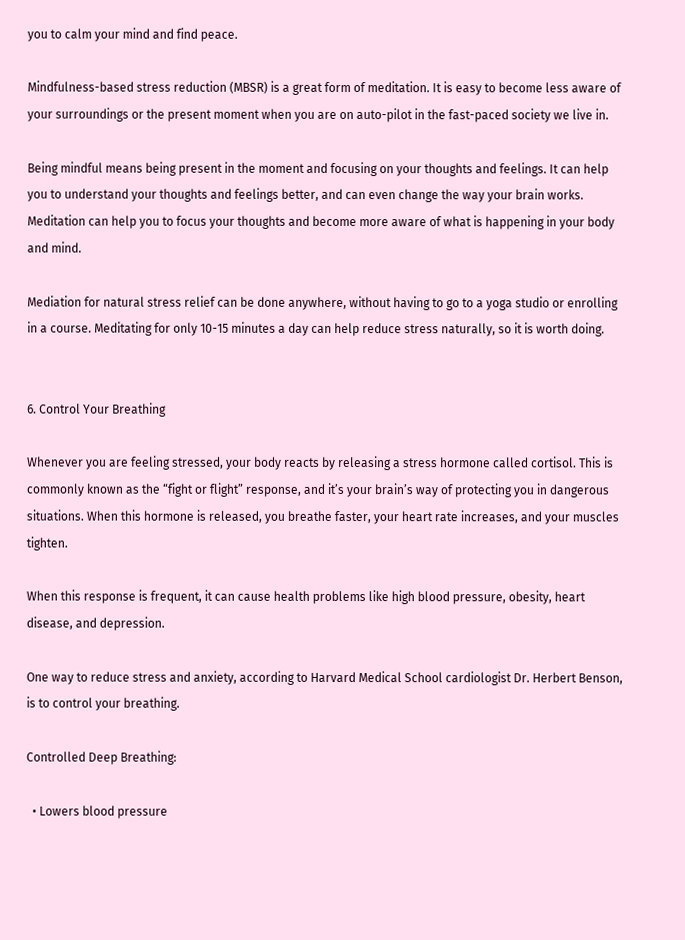you to calm your mind and find peace.

Mindfulness-based stress reduction (MBSR) is a great form of meditation. It is easy to become less aware of your surroundings or the present moment when you are on auto-pilot in the fast-paced society we live in.

Being mindful means being present in the moment and focusing on your thoughts and feelings. It can help you to understand your thoughts and feelings better, and can even change the way your brain works. Meditation can help you to focus your thoughts and become more aware of what is happening in your body and mind.

Mediation for natural stress relief can be done anywhere, without having to go to a yoga studio or enrolling in a course. Meditating for only 10-15 minutes a day can help reduce stress naturally, so it is worth doing.


6. Control Your Breathing

Whenever you are feeling stressed, your body reacts by releasing a stress hormone called cortisol. This is commonly known as the “fight or flight” response, and it’s your brain’s way of protecting you in dangerous situations. When this hormone is released, you breathe faster, your heart rate increases, and your muscles tighten.

When this response is frequent, it can cause health problems like high blood pressure, obesity, heart disease, and depression.

One way to reduce stress and anxiety, according to Harvard Medical School cardiologist Dr. Herbert Benson, is to control your breathing.

Controlled Deep Breathing:

  • Lowers blood pressure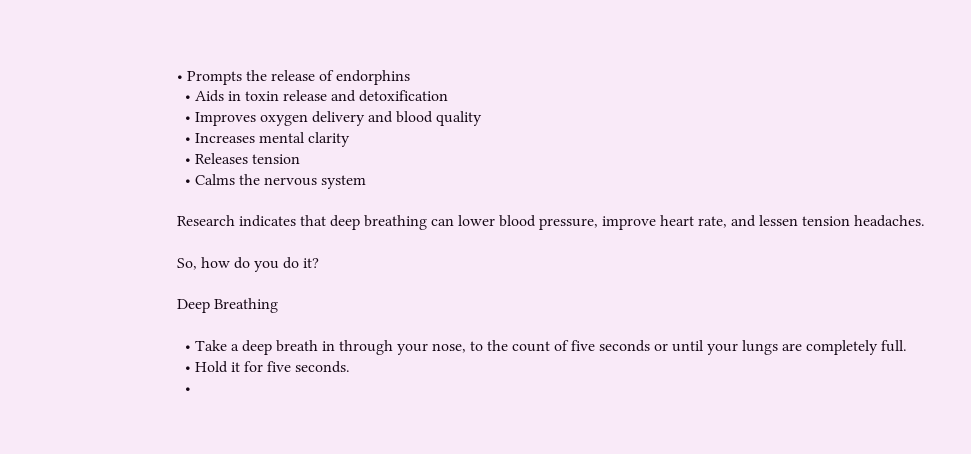• Prompts the release of endorphins
  • Aids in toxin release and detoxification
  • Improves oxygen delivery and blood quality
  • Increases mental clarity
  • Releases tension
  • Calms the nervous system

Research indicates that deep breathing can lower blood pressure, improve heart rate, and lessen tension headaches.

So, how do you do it?

Deep Breathing

  • Take a deep breath in through your nose, to the count of five seconds or until your lungs are completely full.
  • Hold it for five seconds.
  •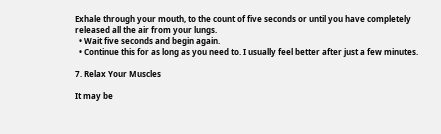Exhale through your mouth, to the count of five seconds or until you have completely released all the air from your lungs.
  • Wait five seconds and begin again.
  • Continue this for as long as you need to. I usually feel better after just a few minutes.

7. Relax Your Muscles

It may be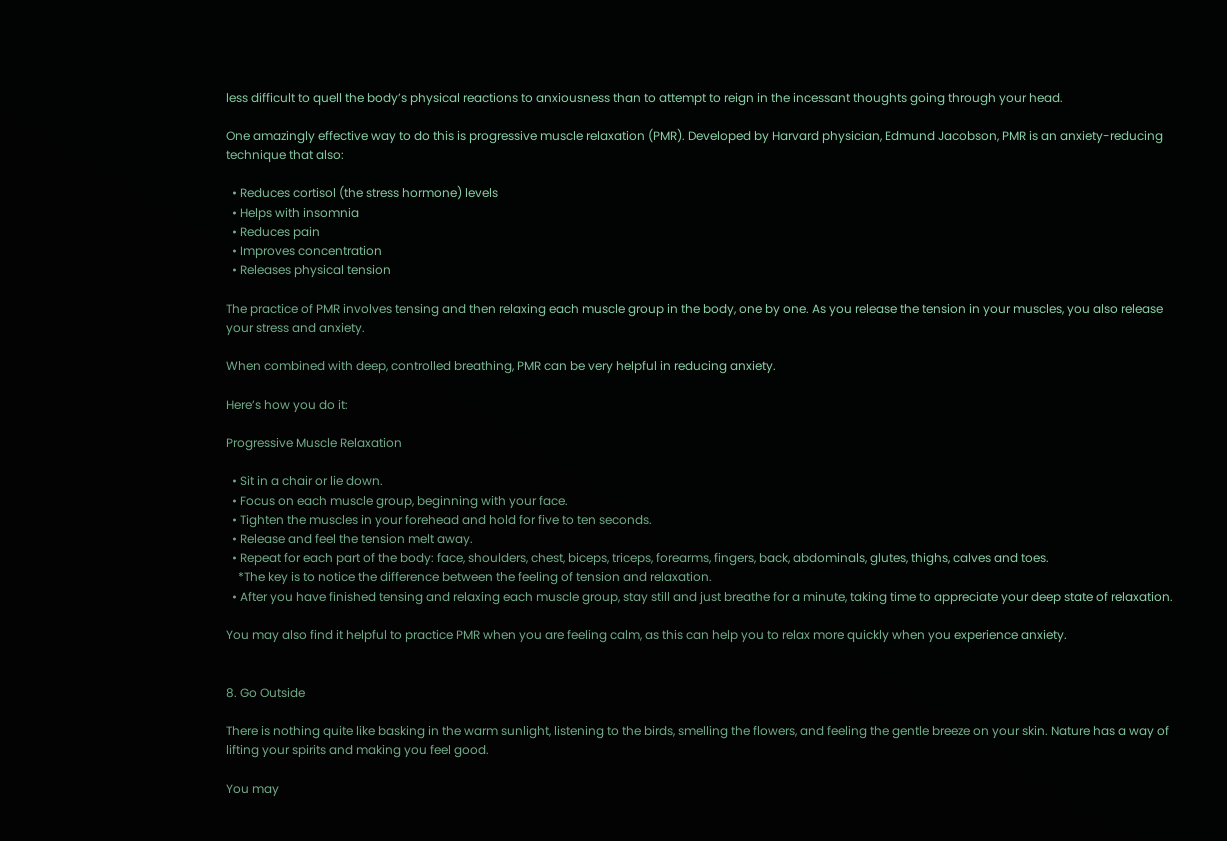less difficult to quell the body’s physical reactions to anxiousness than to attempt to reign in the incessant thoughts going through your head.

One amazingly effective way to do this is progressive muscle relaxation (PMR). Developed by Harvard physician, Edmund Jacobson, PMR is an anxiety-reducing technique that also:

  • Reduces cortisol (the stress hormone) levels
  • Helps with insomnia
  • Reduces pain
  • Improves concentration
  • Releases physical tension

The practice of PMR involves tensing and then relaxing each muscle group in the body, one by one. As you release the tension in your muscles, you also release your stress and anxiety.

When combined with deep, controlled breathing, PMR can be very helpful in reducing anxiety.

Here’s how you do it:

Progressive Muscle Relaxation

  • Sit in a chair or lie down.
  • Focus on each muscle group, beginning with your face.
  • Tighten the muscles in your forehead and hold for five to ten seconds.
  • Release and feel the tension melt away.
  • Repeat for each part of the body: face, shoulders, chest, biceps, triceps, forearms, fingers, back, abdominals, glutes, thighs, calves and toes.
    *The key is to notice the difference between the feeling of tension and relaxation.
  • After you have finished tensing and relaxing each muscle group, stay still and just breathe for a minute, taking time to appreciate your deep state of relaxation.

You may also find it helpful to practice PMR when you are feeling calm, as this can help you to relax more quickly when you experience anxiety.


8. Go Outside

There is nothing quite like basking in the warm sunlight, listening to the birds, smelling the flowers, and feeling the gentle breeze on your skin. Nature has a way of lifting your spirits and making you feel good.

You may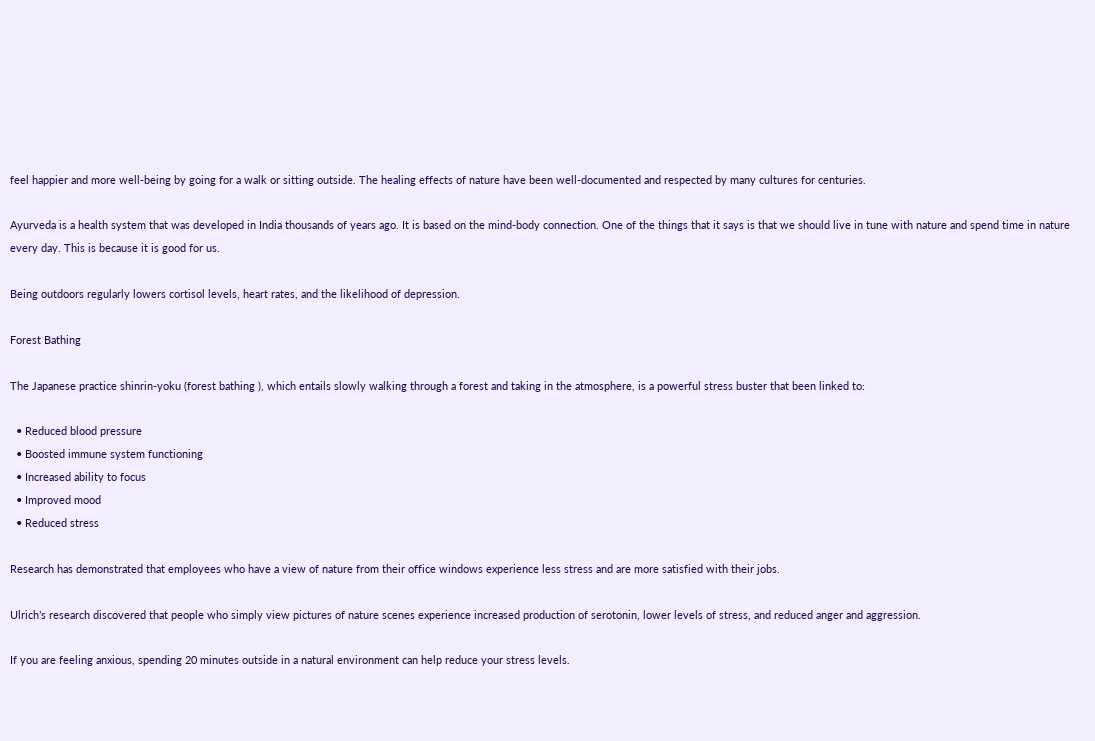feel happier and more well-being by going for a walk or sitting outside. The healing effects of nature have been well-documented and respected by many cultures for centuries.

Ayurveda is a health system that was developed in India thousands of years ago. It is based on the mind-body connection. One of the things that it says is that we should live in tune with nature and spend time in nature every day. This is because it is good for us.

Being outdoors regularly lowers cortisol levels, heart rates, and the likelihood of depression.

Forest Bathing

The Japanese practice shinrin-yoku (forest bathing ), which entails slowly walking through a forest and taking in the atmosphere, is a powerful stress buster that been linked to:

  • Reduced blood pressure
  • Boosted immune system functioning
  • Increased ability to focus
  • Improved mood
  • Reduced stress

Research has demonstrated that employees who have a view of nature from their office windows experience less stress and are more satisfied with their jobs.

Ulrich’s research discovered that people who simply view pictures of nature scenes experience increased production of serotonin, lower levels of stress, and reduced anger and aggression.

If you are feeling anxious, spending 20 minutes outside in a natural environment can help reduce your stress levels.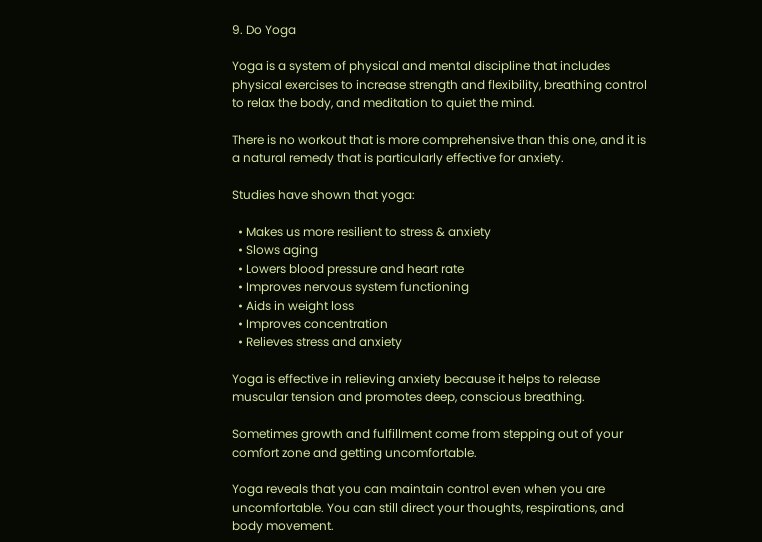9. Do Yoga

Yoga is a system of physical and mental discipline that includes physical exercises to increase strength and flexibility, breathing control to relax the body, and meditation to quiet the mind.

There is no workout that is more comprehensive than this one, and it is a natural remedy that is particularly effective for anxiety.

Studies have shown that yoga:

  • Makes us more resilient to stress & anxiety
  • Slows aging
  • Lowers blood pressure and heart rate
  • Improves nervous system functioning
  • Aids in weight loss
  • Improves concentration
  • Relieves stress and anxiety

Yoga is effective in relieving anxiety because it helps to release muscular tension and promotes deep, conscious breathing.

Sometimes growth and fulfillment come from stepping out of your comfort zone and getting uncomfortable.

Yoga reveals that you can maintain control even when you are uncomfortable. You can still direct your thoughts, respirations, and body movement.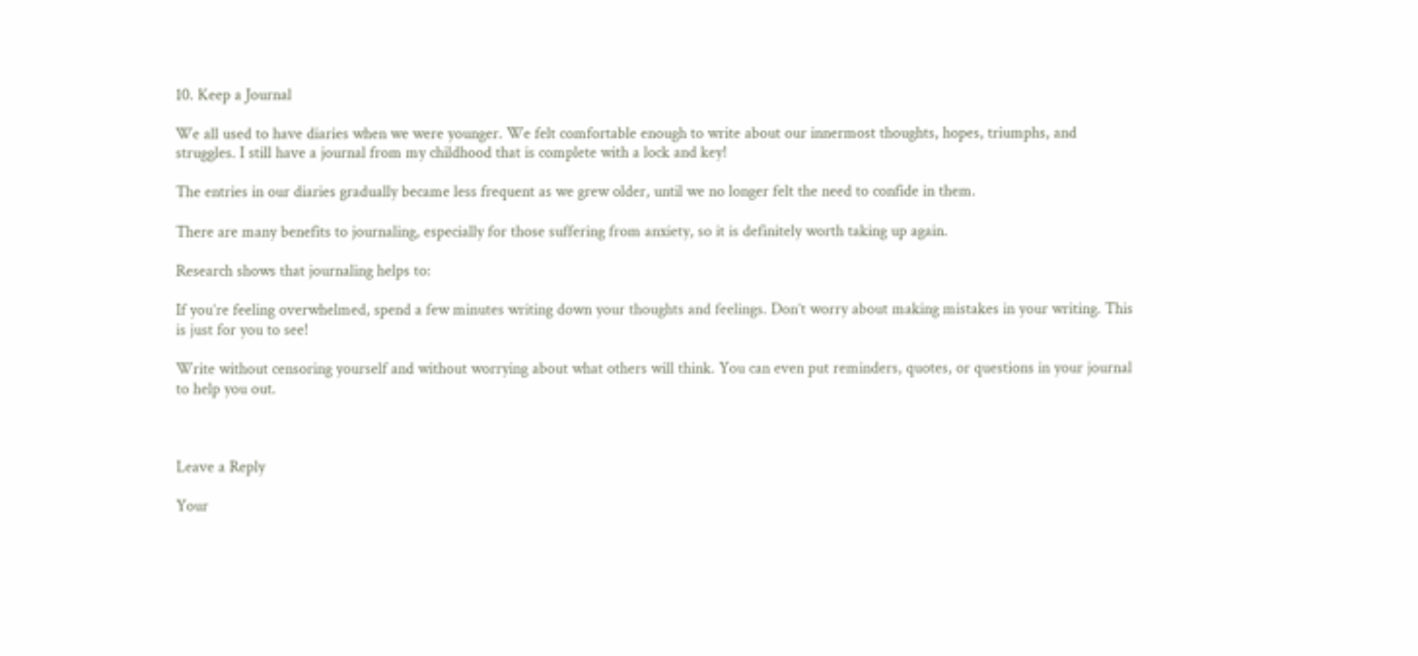10. Keep a Journal

We all used to have diaries when we were younger. We felt comfortable enough to write about our innermost thoughts, hopes, triumphs, and struggles. I still have a journal from my childhood that is complete with a lock and key!

The entries in our diaries gradually became less frequent as we grew older, until we no longer felt the need to confide in them.

There are many benefits to journaling, especially for those suffering from anxiety, so it is definitely worth taking up again.

Research shows that journaling helps to:

If you’re feeling overwhelmed, spend a few minutes writing down your thoughts and feelings. Don’t worry about making mistakes in your writing. This is just for you to see!

Write without censoring yourself and without worrying about what others will think. You can even put reminders, quotes, or questions in your journal to help you out.



Leave a Reply

Your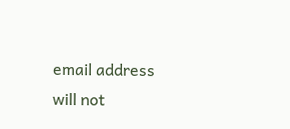email address will not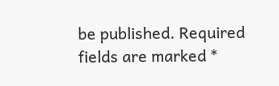be published. Required fields are marked *